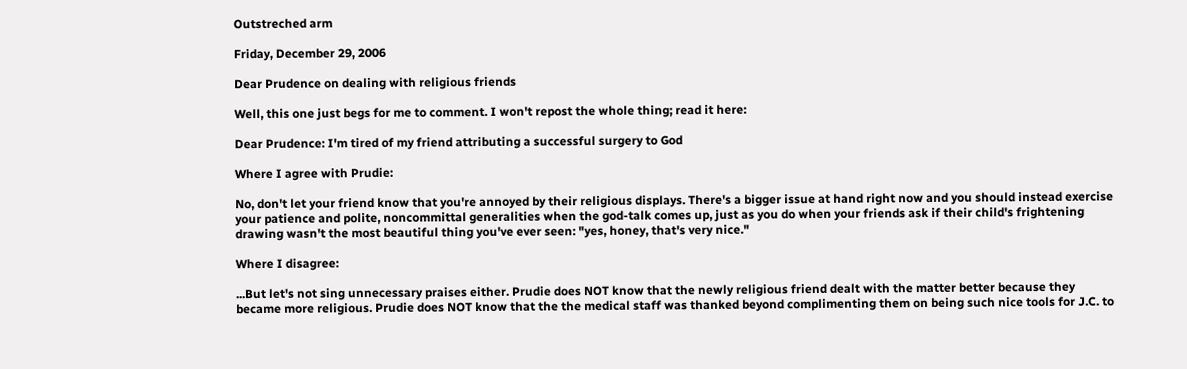Outstreched arm

Friday, December 29, 2006

Dear Prudence on dealing with religious friends

Well, this one just begs for me to comment. I won't repost the whole thing; read it here:

Dear Prudence: I'm tired of my friend attributing a successful surgery to God

Where I agree with Prudie:

No, don't let your friend know that you're annoyed by their religious displays. There's a bigger issue at hand right now and you should instead exercise your patience and polite, noncommittal generalities when the god-talk comes up, just as you do when your friends ask if their child's frightening drawing wasn't the most beautiful thing you've ever seen: "yes, honey, that's very nice."

Where I disagree:

...But let's not sing unnecessary praises either. Prudie does NOT know that the newly religious friend dealt with the matter better because they became more religious. Prudie does NOT know that the the medical staff was thanked beyond complimenting them on being such nice tools for J.C. to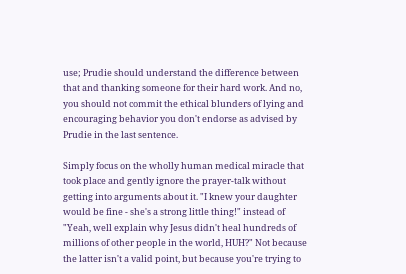use; Prudie should understand the difference between that and thanking someone for their hard work. And no, you should not commit the ethical blunders of lying and encouraging behavior you don't endorse as advised by Prudie in the last sentence.

Simply focus on the wholly human medical miracle that took place and gently ignore the prayer-talk without getting into arguments about it. "I knew your daughter would be fine - she's a strong little thing!" instead of "Yeah, well explain why Jesus didn't heal hundreds of millions of other people in the world, HUH?" Not because the latter isn't a valid point, but because you're trying to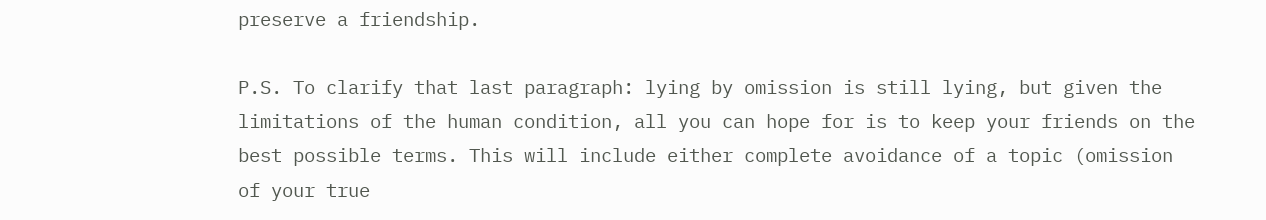preserve a friendship.

P.S. To clarify that last paragraph: lying by omission is still lying, but given the limitations of the human condition, all you can hope for is to keep your friends on the best possible terms. This will include either complete avoidance of a topic (omission of your true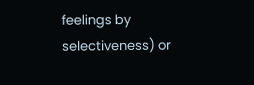feelings by selectiveness) or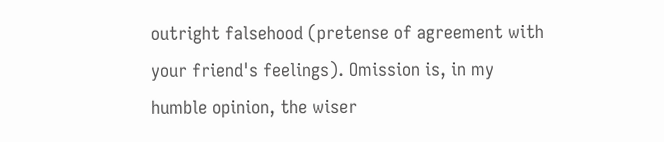outright falsehood (pretense of agreement with your friend's feelings). Omission is, in my humble opinion, the wiser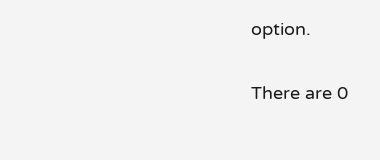option.


There are 0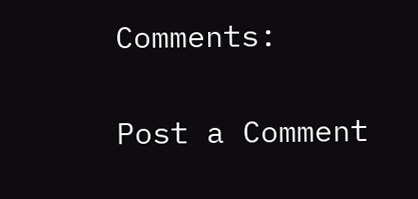Comments:

Post a Comment